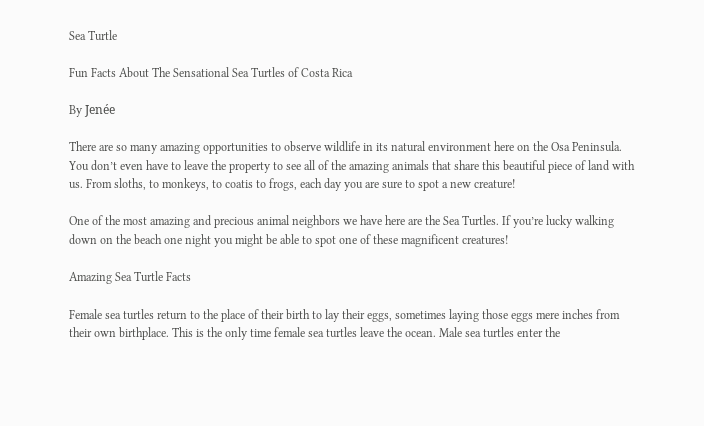Sea Turtle

Fun Facts About The Sensational Sea Turtles of Costa Rica

By Jenée

There are so many amazing opportunities to observe wildlife in its natural environment here on the Osa Peninsula. You don’t even have to leave the property to see all of the amazing animals that share this beautiful piece of land with us. From sloths, to monkeys, to coatis to frogs, each day you are sure to spot a new creature!

One of the most amazing and precious animal neighbors we have here are the Sea Turtles. If you’re lucky walking down on the beach one night you might be able to spot one of these magnificent creatures!

Amazing Sea Turtle Facts

Female sea turtles return to the place of their birth to lay their eggs, sometimes laying those eggs mere inches from their own birthplace. This is the only time female sea turtles leave the ocean. Male sea turtles enter the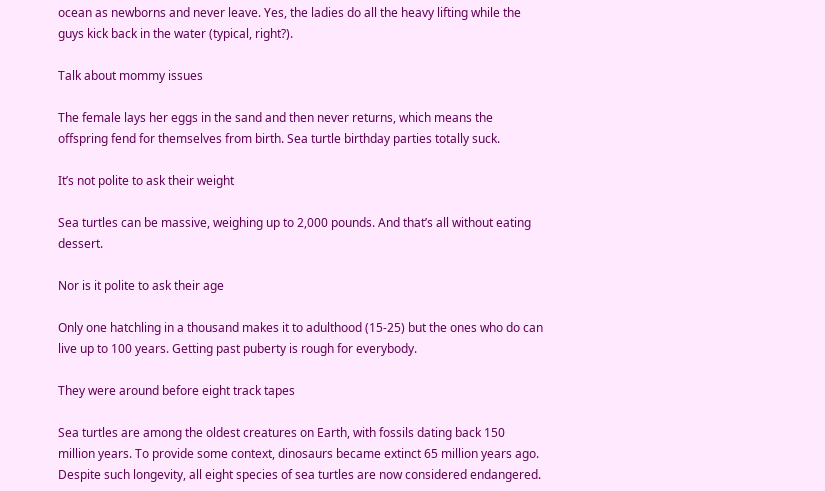ocean as newborns and never leave. Yes, the ladies do all the heavy lifting while the guys kick back in the water (typical, right?).

Talk about mommy issues

The female lays her eggs in the sand and then never returns, which means the offspring fend for themselves from birth. Sea turtle birthday parties totally suck.

It’s not polite to ask their weight

Sea turtles can be massive, weighing up to 2,000 pounds. And that’s all without eating dessert.

Nor is it polite to ask their age

Only one hatchling in a thousand makes it to adulthood (15-25) but the ones who do can live up to 100 years. Getting past puberty is rough for everybody.

They were around before eight track tapes

Sea turtles are among the oldest creatures on Earth, with fossils dating back 150 million years. To provide some context, dinosaurs became extinct 65 million years ago. Despite such longevity, all eight species of sea turtles are now considered endangered.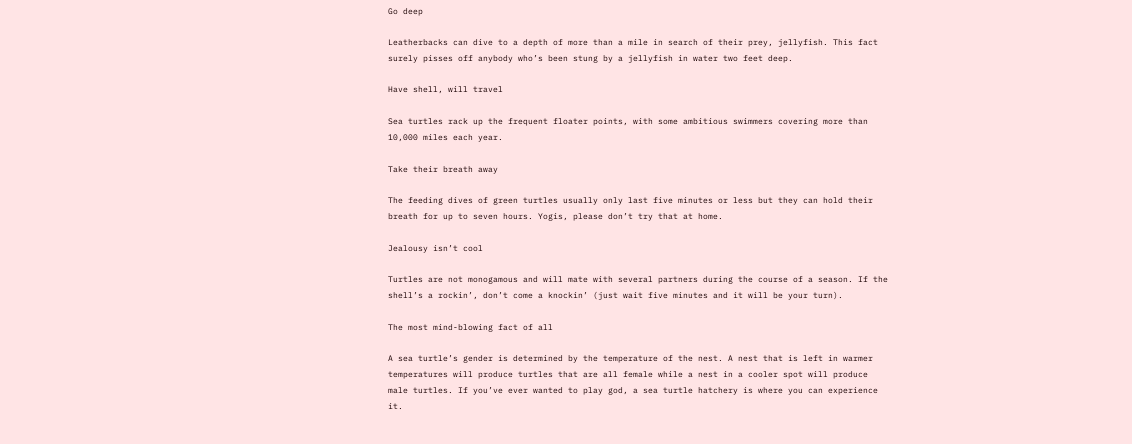Go deep

Leatherbacks can dive to a depth of more than a mile in search of their prey, jellyfish. This fact surely pisses off anybody who’s been stung by a jellyfish in water two feet deep.

Have shell, will travel

Sea turtles rack up the frequent floater points, with some ambitious swimmers covering more than 10,000 miles each year.

Take their breath away

The feeding dives of green turtles usually only last five minutes or less but they can hold their breath for up to seven hours. Yogis, please don’t try that at home.

Jealousy isn’t cool

Turtles are not monogamous and will mate with several partners during the course of a season. If the shell’s a rockin’, don’t come a knockin’ (just wait five minutes and it will be your turn).

The most mind-blowing fact of all

A sea turtle’s gender is determined by the temperature of the nest. A nest that is left in warmer temperatures will produce turtles that are all female while a nest in a cooler spot will produce male turtles. If you’ve ever wanted to play god, a sea turtle hatchery is where you can experience it.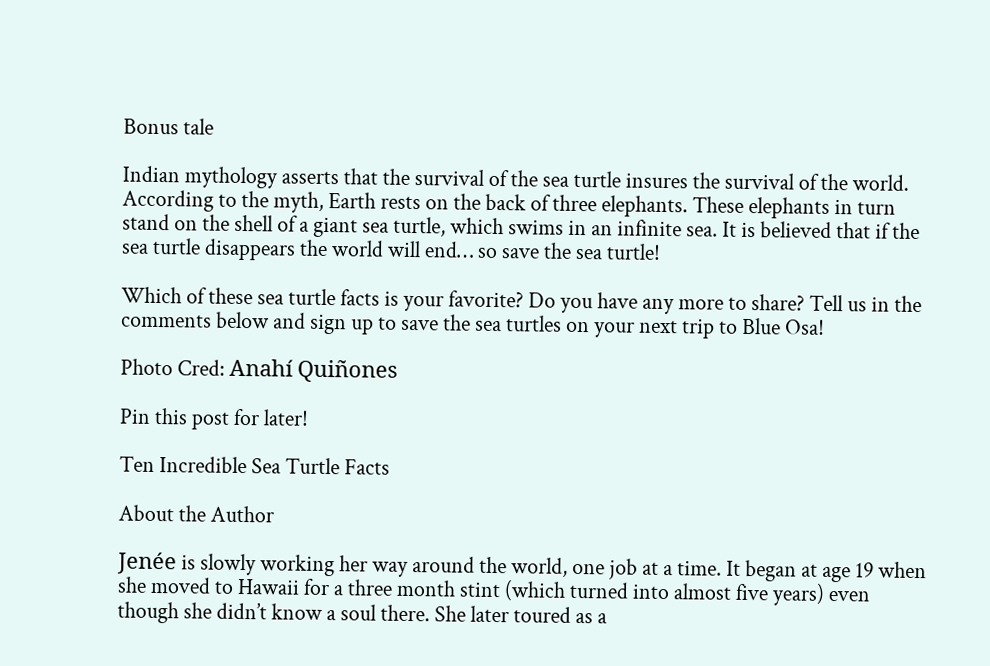Bonus tale

Indian mythology asserts that the survival of the sea turtle insures the survival of the world. According to the myth, Earth rests on the back of three elephants. These elephants in turn stand on the shell of a giant sea turtle, which swims in an infinite sea. It is believed that if the sea turtle disappears the world will end… so save the sea turtle!

Which of these sea turtle facts is your favorite? Do you have any more to share? Tell us in the comments below and sign up to save the sea turtles on your next trip to Blue Osa!

Photo Cred: Anahí Quiñones

Pin this post for later!

Ten Incredible Sea Turtle Facts

About the Author

Jenée is slowly working her way around the world, one job at a time. It began at age 19 when she moved to Hawaii for a three month stint (which turned into almost five years) even though she didn’t know a soul there. She later toured as a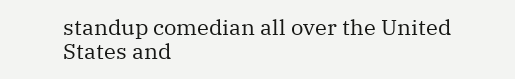standup comedian all over the United States and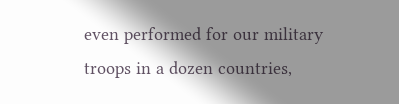even performed for our military troops in a dozen countries,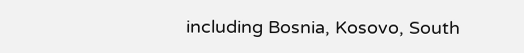including Bosnia, Kosovo, South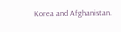Korea and Afghanistan.